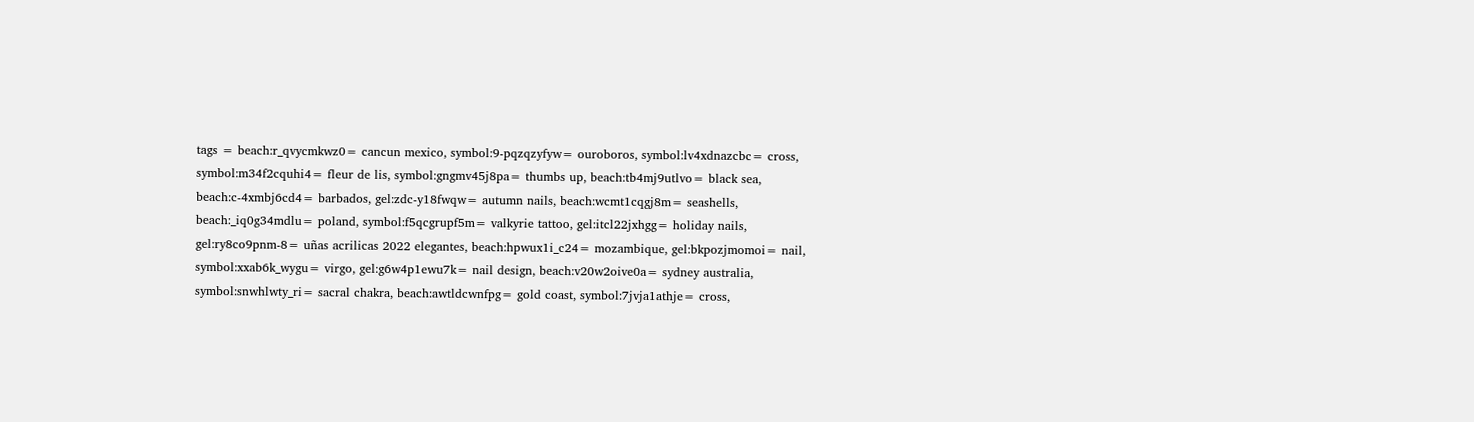tags = beach:r_qvycmkwz0= cancun mexico, symbol:9-pqzqzyfyw= ouroboros, symbol:lv4xdnazcbc= cross, symbol:m34f2cquhi4= fleur de lis, symbol:gngmv45j8pa= thumbs up, beach:tb4mj9utlvo= black sea, beach:c-4xmbj6cd4= barbados, gel:zdc-y18fwqw= autumn nails, beach:wcmt1cqgj8m= seashells, beach:_iq0g34mdlu= poland, symbol:f5qcgrupf5m= valkyrie tattoo, gel:itcl22jxhgg= holiday nails, gel:ry8co9pnm-8= uñas acrilicas 2022 elegantes, beach:hpwux1i_c24= mozambique, gel:bkpozjmomoi= nail, symbol:xxab6k_wygu= virgo, gel:g6w4p1ewu7k= nail design, beach:v20w2oive0a= sydney australia, symbol:snwhlwty_ri= sacral chakra, beach:awtldcwnfpg= gold coast, symbol:7jvja1athje= cross,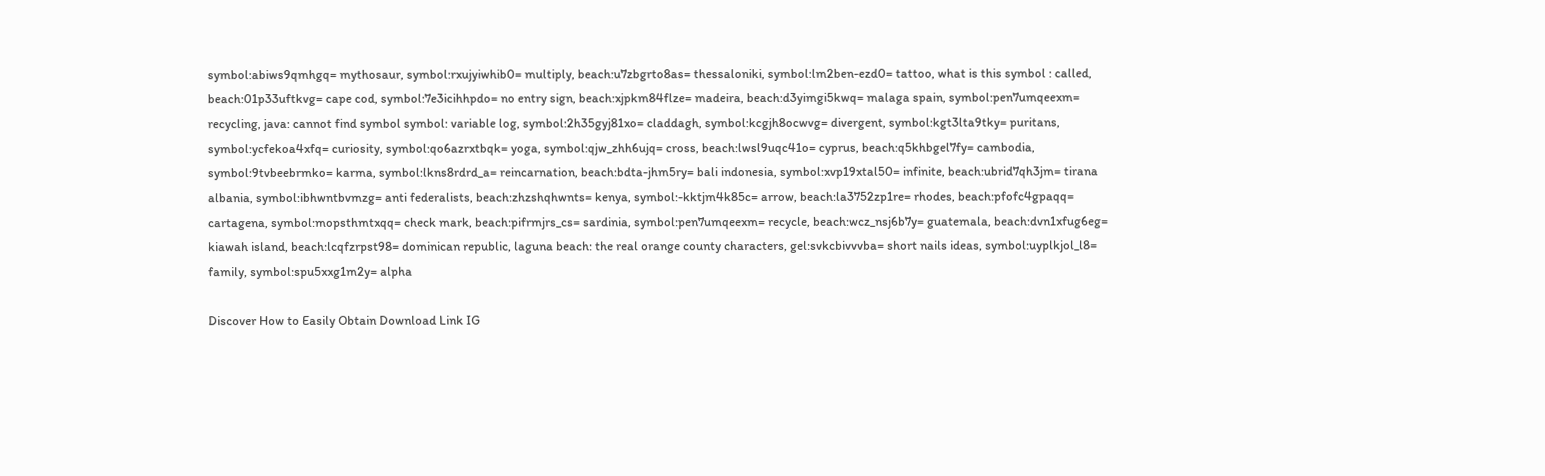symbol:abiws9qmhgq= mythosaur, symbol:rxujyiwhib0= multiply, beach:u7zbgrto8as= thessaloniki, symbol:lm2ben-ezd0= tattoo, what is this symbol : called, beach:01p33uftkvg= cape cod, symbol:7e3icihhpdo= no entry sign, beach:xjpkm84flze= madeira, beach:d3yimgi5kwq= malaga spain, symbol:pen7umqeexm= recycling, java: cannot find symbol symbol: variable log, symbol:2h35gyj81xo= claddagh, symbol:kcgjh8ocwvg= divergent, symbol:kgt3lta9tky= puritans, symbol:ycfekoa4xfq= curiosity, symbol:qo6azrxtbqk= yoga, symbol:qjw_zhh6ujq= cross, beach:lwsl9uqc41o= cyprus, beach:q5khbgel7fy= cambodia, symbol:9tvbeebrmko= karma, symbol:lkns8rdrd_a= reincarnation, beach:bdta-jhm5ry= bali indonesia, symbol:xvp19xtal50= infinite, beach:ubrid7qh3jm= tirana albania, symbol:ibhwntbvmzg= anti federalists, beach:zhzshqhwnts= kenya, symbol:-kktjm4k85c= arrow, beach:la3752zp1re= rhodes, beach:pfofc4gpaqq= cartagena, symbol:mopsthmtxqq= check mark, beach:pifrmjrs_cs= sardinia, symbol:pen7umqeexm= recycle, beach:wcz_nsj6b7y= guatemala, beach:dvn1xfug6eg= kiawah island, beach:lcqfzrpst98= dominican republic, laguna beach: the real orange county characters, gel:svkcbivvvba= short nails ideas, symbol:uyplkjol_l8= family, symbol:spu5xxg1m2y= alpha

Discover How to Easily Obtain Download Link IG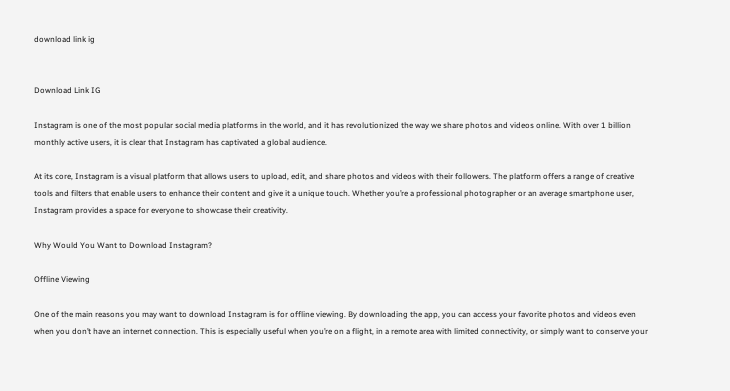download link ig


Download Link IG

Instagram is one of the most popular social media platforms in the world, and it has revolutionized the way we share photos and videos online. With over 1 billion monthly active users, it is clear that Instagram has captivated a global audience.

At its core, Instagram is a visual platform that allows users to upload, edit, and share photos and videos with their followers. The platform offers a range of creative tools and filters that enable users to enhance their content and give it a unique touch. Whether you’re a professional photographer or an average smartphone user, Instagram provides a space for everyone to showcase their creativity.

Why Would You Want to Download Instagram?

Offline Viewing

One of the main reasons you may want to download Instagram is for offline viewing. By downloading the app, you can access your favorite photos and videos even when you don’t have an internet connection. This is especially useful when you’re on a flight, in a remote area with limited connectivity, or simply want to conserve your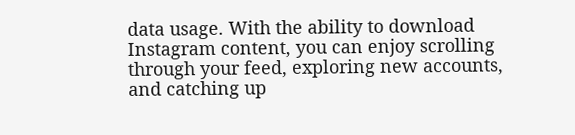data usage. With the ability to download Instagram content, you can enjoy scrolling through your feed, exploring new accounts, and catching up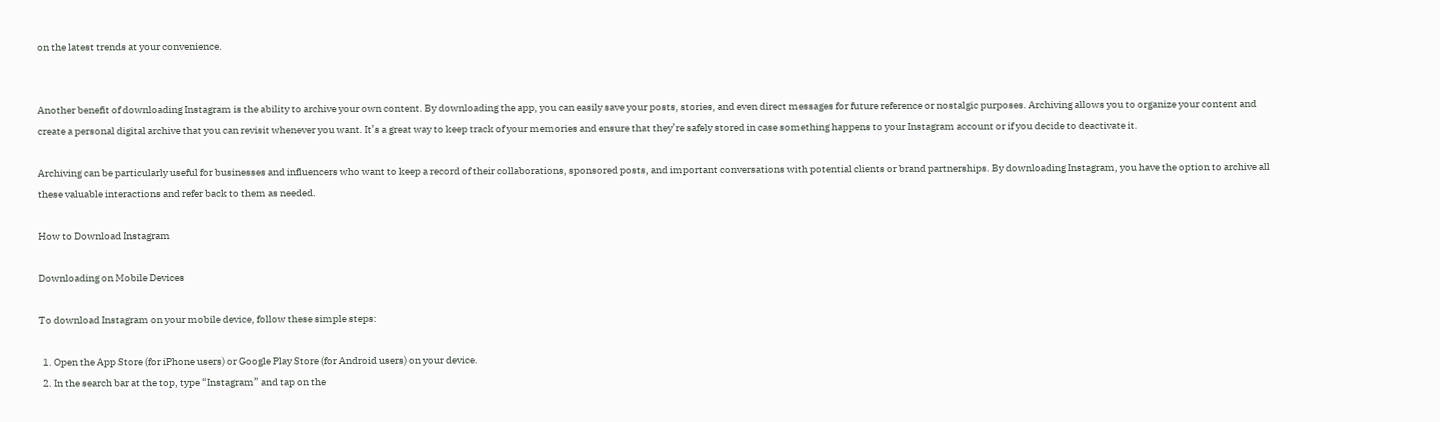on the latest trends at your convenience.


Another benefit of downloading Instagram is the ability to archive your own content. By downloading the app, you can easily save your posts, stories, and even direct messages for future reference or nostalgic purposes. Archiving allows you to organize your content and create a personal digital archive that you can revisit whenever you want. It’s a great way to keep track of your memories and ensure that they’re safely stored in case something happens to your Instagram account or if you decide to deactivate it.

Archiving can be particularly useful for businesses and influencers who want to keep a record of their collaborations, sponsored posts, and important conversations with potential clients or brand partnerships. By downloading Instagram, you have the option to archive all these valuable interactions and refer back to them as needed.

How to Download Instagram

Downloading on Mobile Devices

To download Instagram on your mobile device, follow these simple steps:

  1. Open the App Store (for iPhone users) or Google Play Store (for Android users) on your device.
  2. In the search bar at the top, type “Instagram” and tap on the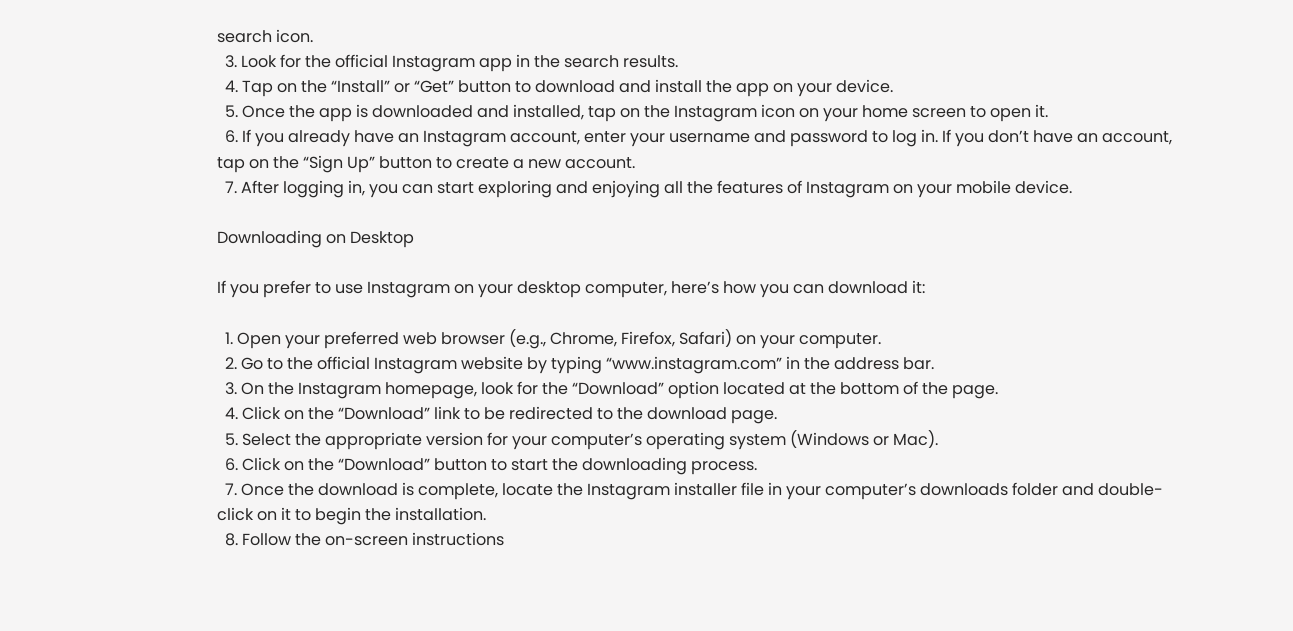search icon.
  3. Look for the official Instagram app in the search results.
  4. Tap on the “Install” or “Get” button to download and install the app on your device.
  5. Once the app is downloaded and installed, tap on the Instagram icon on your home screen to open it.
  6. If you already have an Instagram account, enter your username and password to log in. If you don’t have an account, tap on the “Sign Up” button to create a new account.
  7. After logging in, you can start exploring and enjoying all the features of Instagram on your mobile device.

Downloading on Desktop

If you prefer to use Instagram on your desktop computer, here’s how you can download it:

  1. Open your preferred web browser (e.g., Chrome, Firefox, Safari) on your computer.
  2. Go to the official Instagram website by typing “www.instagram.com” in the address bar.
  3. On the Instagram homepage, look for the “Download” option located at the bottom of the page.
  4. Click on the “Download” link to be redirected to the download page.
  5. Select the appropriate version for your computer’s operating system (Windows or Mac).
  6. Click on the “Download” button to start the downloading process.
  7. Once the download is complete, locate the Instagram installer file in your computer’s downloads folder and double-click on it to begin the installation.
  8. Follow the on-screen instructions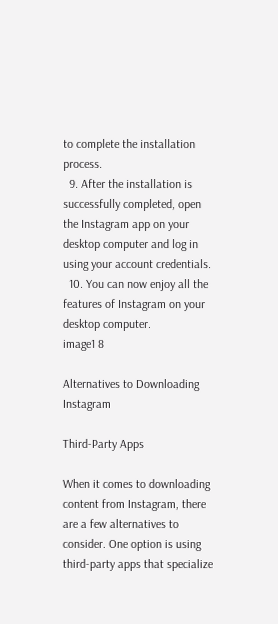to complete the installation process.
  9. After the installation is successfully completed, open the Instagram app on your desktop computer and log in using your account credentials.
  10. You can now enjoy all the features of Instagram on your desktop computer.
image1 8

Alternatives to Downloading Instagram

Third-Party Apps

When it comes to downloading content from Instagram, there are a few alternatives to consider. One option is using third-party apps that specialize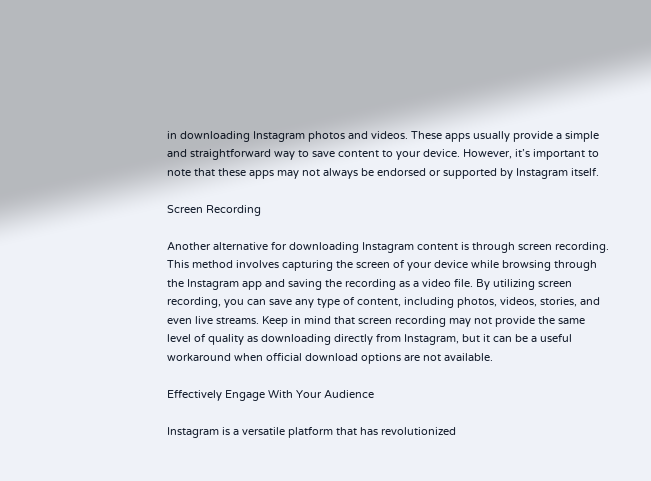in downloading Instagram photos and videos. These apps usually provide a simple and straightforward way to save content to your device. However, it’s important to note that these apps may not always be endorsed or supported by Instagram itself.

Screen Recording

Another alternative for downloading Instagram content is through screen recording. This method involves capturing the screen of your device while browsing through the Instagram app and saving the recording as a video file. By utilizing screen recording, you can save any type of content, including photos, videos, stories, and even live streams. Keep in mind that screen recording may not provide the same level of quality as downloading directly from Instagram, but it can be a useful workaround when official download options are not available.

Effectively Engage With Your Audience

Instagram is a versatile platform that has revolutionized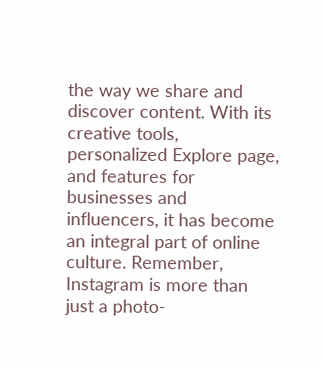the way we share and discover content. With its creative tools, personalized Explore page, and features for businesses and influencers, it has become an integral part of online culture. Remember, Instagram is more than just a photo-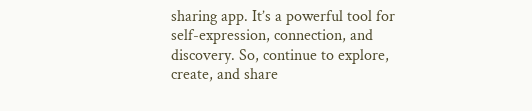sharing app. It’s a powerful tool for self-expression, connection, and discovery. So, continue to explore, create, and share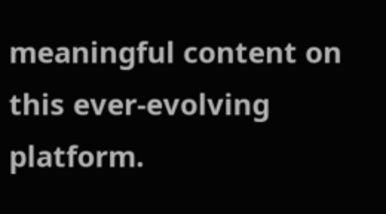meaningful content on this ever-evolving platform.